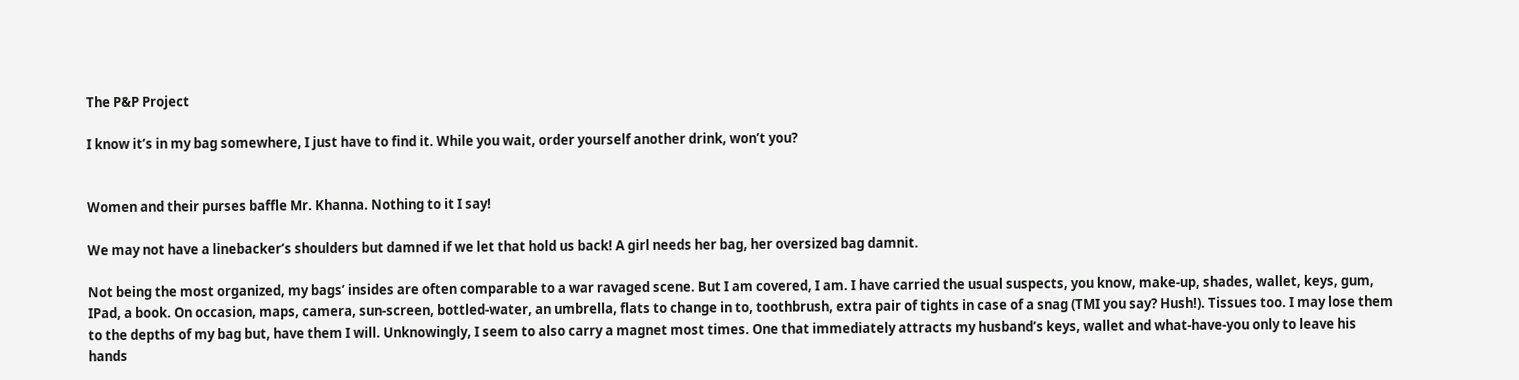The P&P Project

I know it’s in my bag somewhere, I just have to find it. While you wait, order yourself another drink, won’t you?


Women and their purses baffle Mr. Khanna. Nothing to it I say!

We may not have a linebacker’s shoulders but damned if we let that hold us back! A girl needs her bag, her oversized bag damnit.

Not being the most organized, my bags’ insides are often comparable to a war ravaged scene. But I am covered, I am. I have carried the usual suspects, you know, make-up, shades, wallet, keys, gum, IPad, a book. On occasion, maps, camera, sun-screen, bottled-water, an umbrella, flats to change in to, toothbrush, extra pair of tights in case of a snag (TMI you say? Hush!). Tissues too. I may lose them to the depths of my bag but, have them I will. Unknowingly, I seem to also carry a magnet most times. One that immediately attracts my husband’s keys, wallet and what-have-you only to leave his hands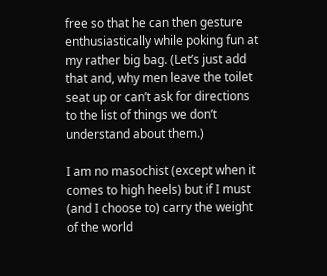free so that he can then gesture enthusiastically while poking fun at my rather big bag. (Let’s just add that and, why men leave the toilet seat up or can’t ask for directions to the list of things we don’t understand about them.)

I am no masochist (except when it comes to high heels) but if I must (and I choose to) carry the weight of the world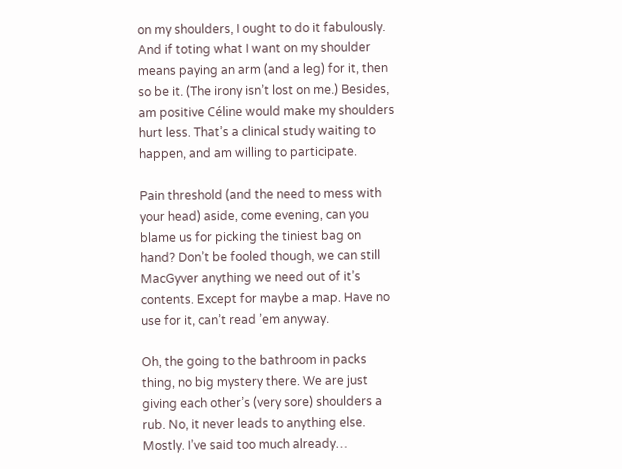on my shoulders, I ought to do it fabulously. And if toting what I want on my shoulder means paying an arm (and a leg) for it, then so be it. (The irony isn’t lost on me.) Besides, am positive Céline would make my shoulders hurt less. That’s a clinical study waiting to happen, and am willing to participate.

Pain threshold (and the need to mess with your head) aside, come evening, can you blame us for picking the tiniest bag on hand? Don’t be fooled though, we can still MacGyver anything we need out of it’s contents. Except for maybe a map. Have no use for it, can’t read ’em anyway.

Oh, the going to the bathroom in packs thing, no big mystery there. We are just giving each other’s (very sore) shoulders a rub. No, it never leads to anything else. Mostly. I’ve said too much already…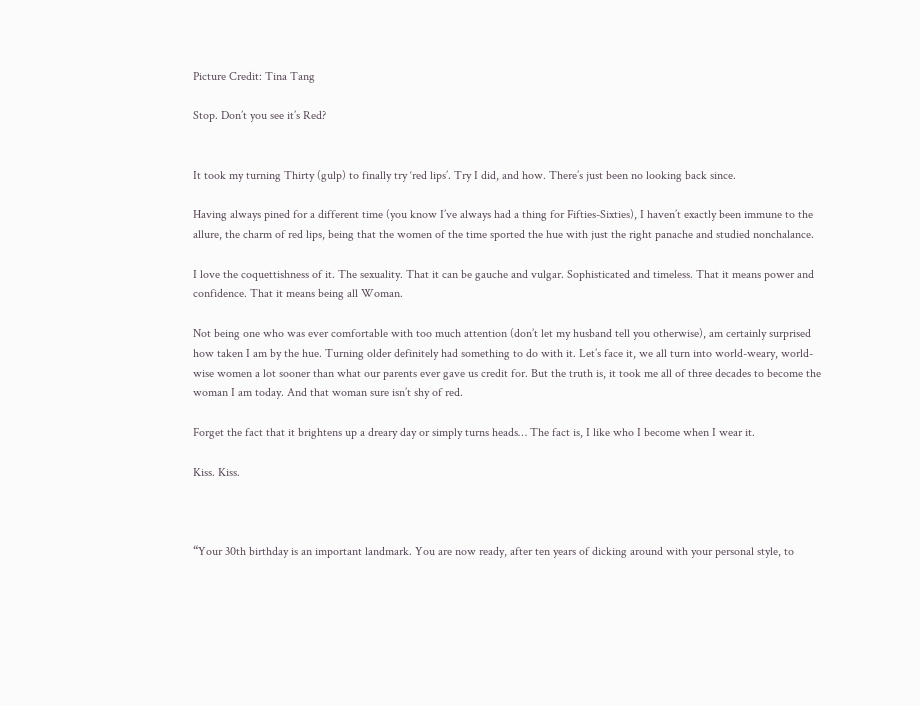Picture Credit: Tina Tang

Stop. Don’t you see it’s Red?


It took my turning Thirty (gulp) to finally try ‘red lips’. Try I did, and how. There’s just been no looking back since.

Having always pined for a different time (you know I’ve always had a thing for Fifties-Sixties), I haven’t exactly been immune to the allure, the charm of red lips, being that the women of the time sported the hue with just the right panache and studied nonchalance.

I love the coquettishness of it. The sexuality. That it can be gauche and vulgar. Sophisticated and timeless. That it means power and confidence. That it means being all Woman.

Not being one who was ever comfortable with too much attention (don’t let my husband tell you otherwise), am certainly surprised how taken I am by the hue. Turning older definitely had something to do with it. Let’s face it, we all turn into world-weary, world-wise women a lot sooner than what our parents ever gave us credit for. But the truth is, it took me all of three decades to become the woman I am today. And that woman sure isn’t shy of red.

Forget the fact that it brightens up a dreary day or simply turns heads… The fact is, I like who I become when I wear it.

Kiss. Kiss.



“Your 30th birthday is an important landmark. You are now ready, after ten years of dicking around with your personal style, to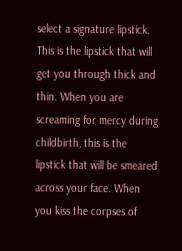select a signature lipstick. This is the lipstick that will get you through thick and thin. When you are screaming for mercy during childbirth, this is the lipstick that will be smeared across your face. When you kiss the corpses of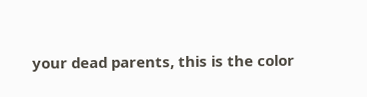your dead parents, this is the color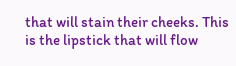that will stain their cheeks. This is the lipstick that will flow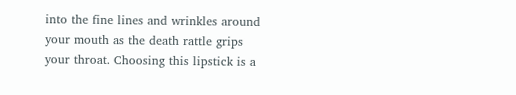into the fine lines and wrinkles around your mouth as the death rattle grips your throat. Choosing this lipstick is a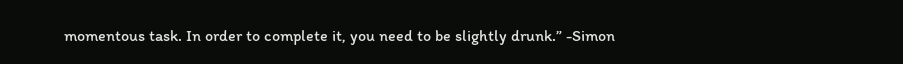momentous task. In order to complete it, you need to be slightly drunk.” -Simon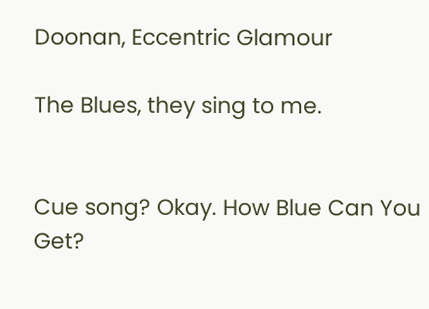Doonan, Eccentric Glamour

The Blues, they sing to me.


Cue song? Okay. How Blue Can You Get?